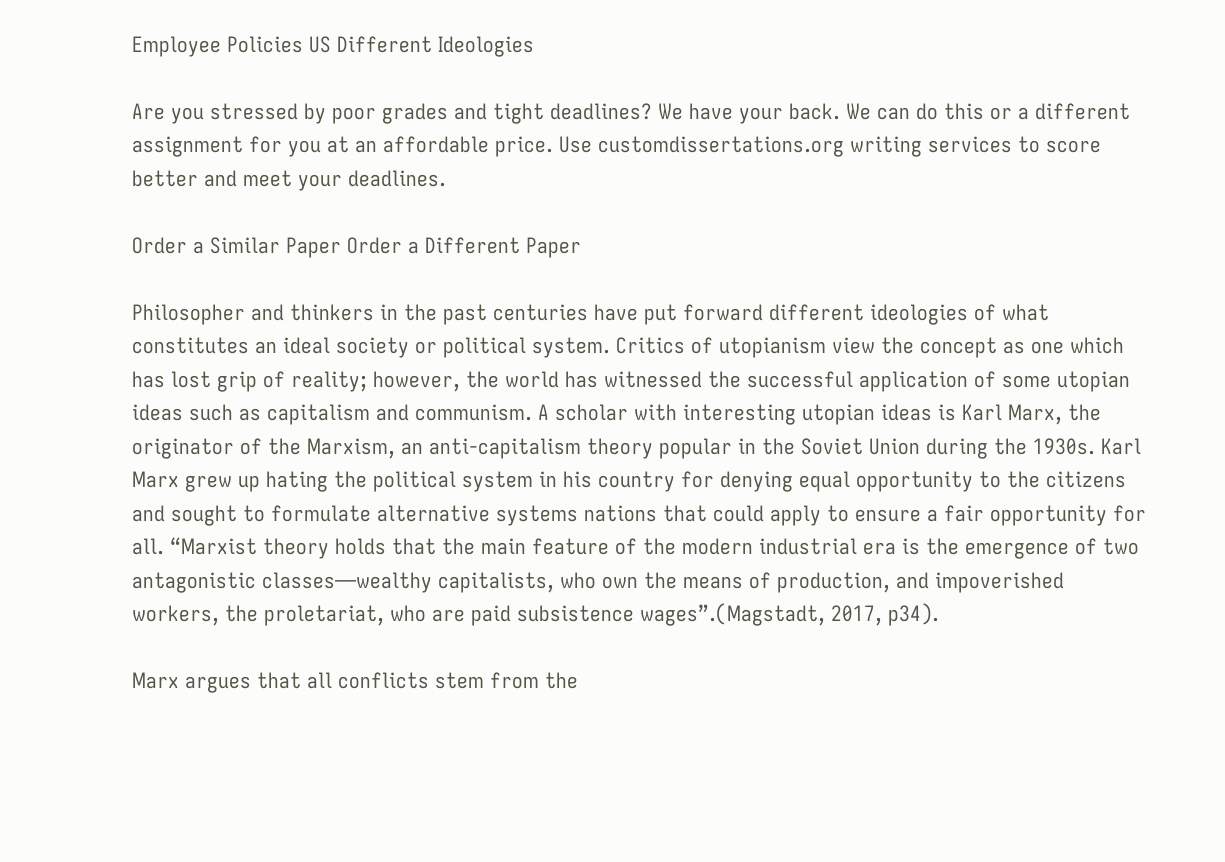Employee Policies US Different Ideologies

Are you stressed by poor grades and tight deadlines? We have your back. We can do this or a different assignment for you at an affordable price. Use customdissertations.org writing services to score better and meet your deadlines.

Order a Similar Paper Order a Different Paper

Philosopher and thinkers in the past centuries have put forward different ideologies of what constitutes an ideal society or political system. Critics of utopianism view the concept as one which has lost grip of reality; however, the world has witnessed the successful application of some utopian ideas such as capitalism and communism. A scholar with interesting utopian ideas is Karl Marx, the originator of the Marxism, an anti-capitalism theory popular in the Soviet Union during the 1930s. Karl Marx grew up hating the political system in his country for denying equal opportunity to the citizens and sought to formulate alternative systems nations that could apply to ensure a fair opportunity for all. “Marxist theory holds that the main feature of the modern industrial era is the emergence of two antagonistic classes—wealthy capitalists, who own the means of production, and impoverished workers, the proletariat, who are paid subsistence wages”.(Magstadt, 2017, p34).

Marx argues that all conflicts stem from the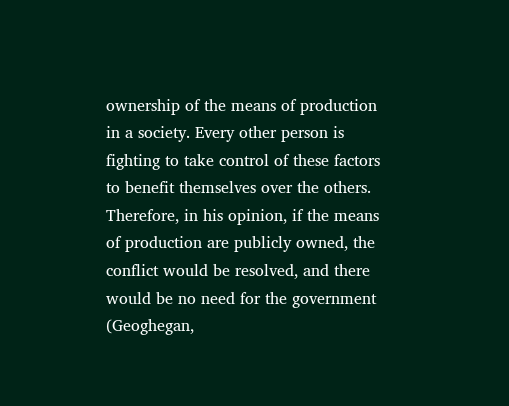ownership of the means of production in a society. Every other person is fighting to take control of these factors to benefit themselves over the others. Therefore, in his opinion, if the means of production are publicly owned, the conflict would be resolved, and there would be no need for the government (Geoghegan,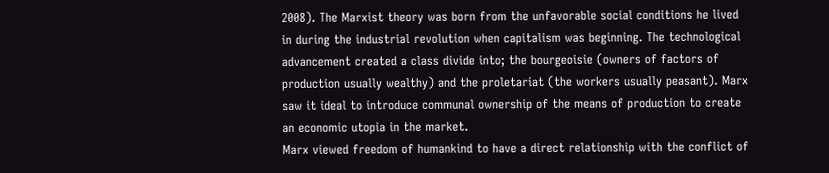2008). The Marxist theory was born from the unfavorable social conditions he lived in during the industrial revolution when capitalism was beginning. The technological advancement created a class divide into; the bourgeoisie (owners of factors of production usually wealthy) and the proletariat (the workers usually peasant). Marx saw it ideal to introduce communal ownership of the means of production to create an economic utopia in the market.
Marx viewed freedom of humankind to have a direct relationship with the conflict of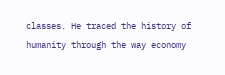classes. He traced the history of humanity through the way economy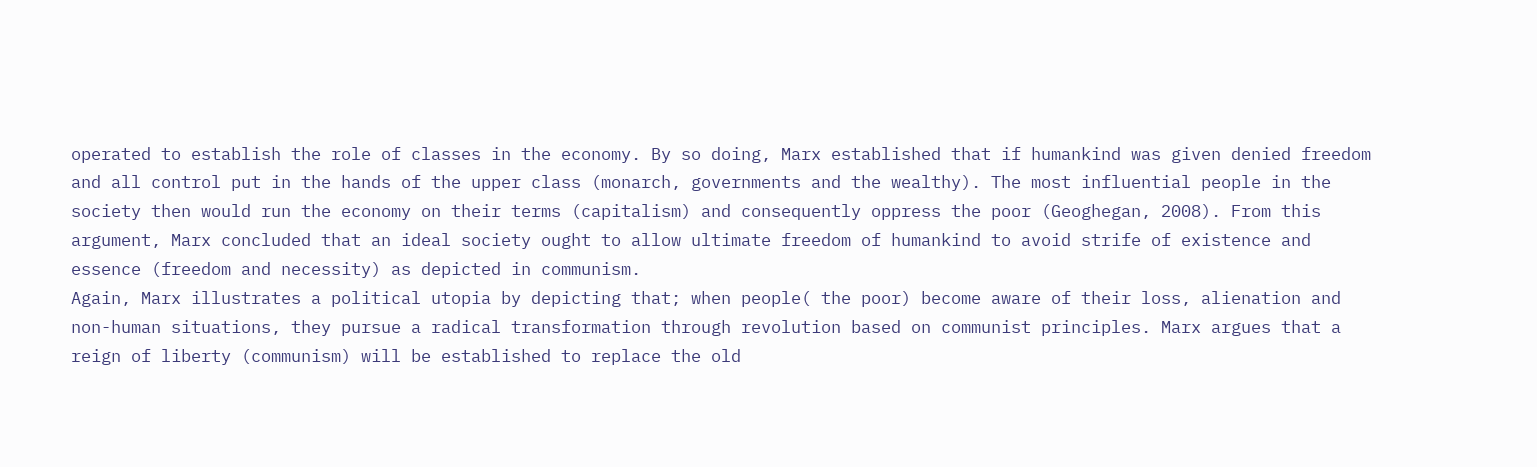operated to establish the role of classes in the economy. By so doing, Marx established that if humankind was given denied freedom and all control put in the hands of the upper class (monarch, governments and the wealthy). The most influential people in the society then would run the economy on their terms (capitalism) and consequently oppress the poor (Geoghegan, 2008). From this argument, Marx concluded that an ideal society ought to allow ultimate freedom of humankind to avoid strife of existence and essence (freedom and necessity) as depicted in communism.
Again, Marx illustrates a political utopia by depicting that; when people( the poor) become aware of their loss, alienation and non-human situations, they pursue a radical transformation through revolution based on communist principles. Marx argues that a reign of liberty (communism) will be established to replace the old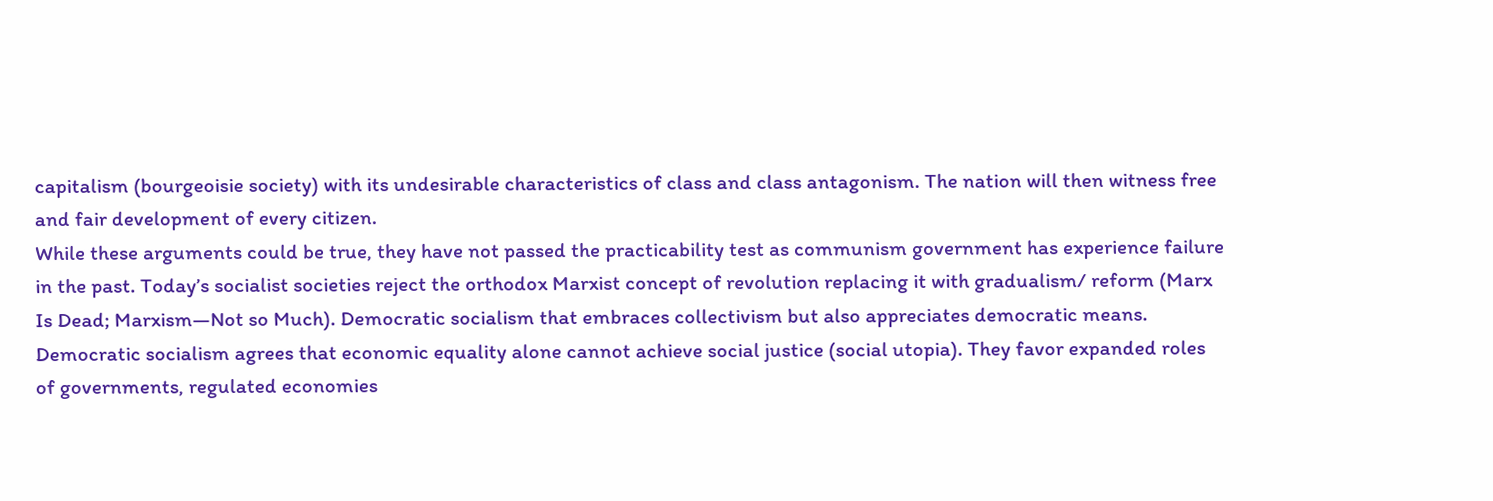capitalism (bourgeoisie society) with its undesirable characteristics of class and class antagonism. The nation will then witness free and fair development of every citizen.
While these arguments could be true, they have not passed the practicability test as communism government has experience failure in the past. Today’s socialist societies reject the orthodox Marxist concept of revolution replacing it with gradualism/ reform (Marx Is Dead; Marxism—Not so Much). Democratic socialism that embraces collectivism but also appreciates democratic means. Democratic socialism agrees that economic equality alone cannot achieve social justice (social utopia). They favor expanded roles of governments, regulated economies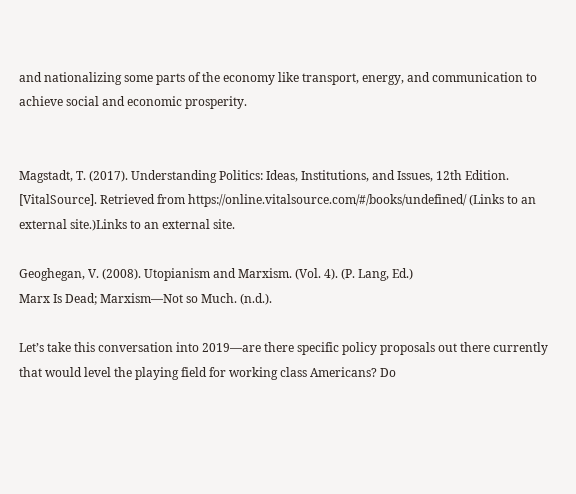and nationalizing some parts of the economy like transport, energy, and communication to achieve social and economic prosperity.


Magstadt, T. (2017). Understanding Politics: Ideas, Institutions, and Issues, 12th Edition. [VitalSource]. Retrieved from https://online.vitalsource.com/#/books/undefined/ (Links to an external site.)Links to an external site.

Geoghegan, V. (2008). Utopianism and Marxism. (Vol. 4). (P. Lang, Ed.)
Marx Is Dead; Marxism—Not so Much. (n.d.).

Let’s take this conversation into 2019—are there specific policy proposals out there currently that would level the playing field for working class Americans? Do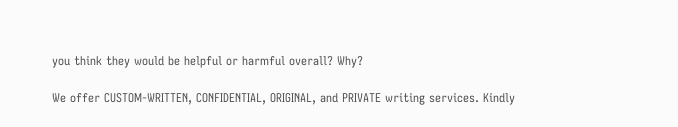you think they would be helpful or harmful overall? Why?

We offer CUSTOM-WRITTEN, CONFIDENTIAL, ORIGINAL, and PRIVATE writing services. Kindly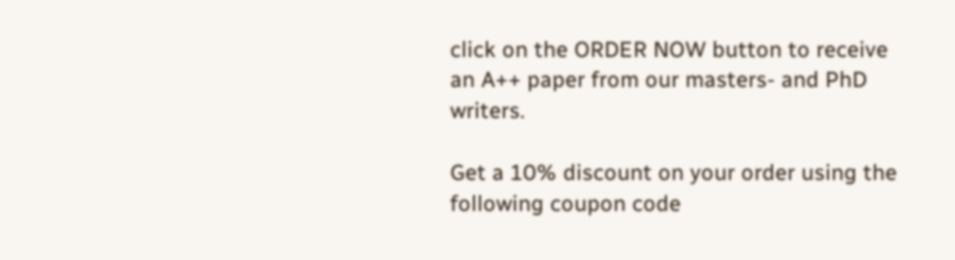click on the ORDER NOW button to receive an A++ paper from our masters- and PhD writers.

Get a 10% discount on your order using the following coupon code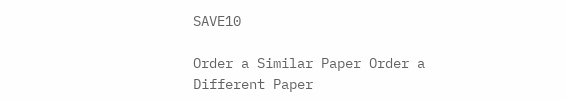SAVE10

Order a Similar Paper Order a Different Paper